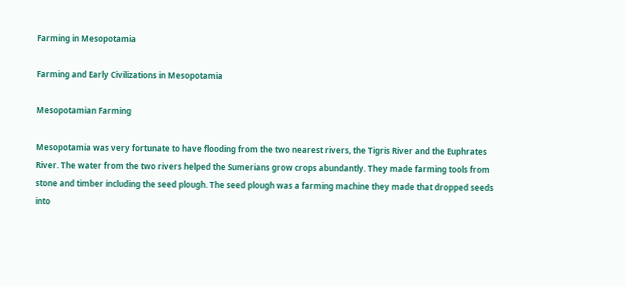Farming in Mesopotamia

Farming and Early Civilizations in Mesopotamia

Mesopotamian Farming

Mesopotamia was very fortunate to have flooding from the two nearest rivers, the Tigris River and the Euphrates River. The water from the two rivers helped the Sumerians grow crops abundantly. They made farming tools from stone and timber including the seed plough. The seed plough was a farming machine they made that dropped seeds into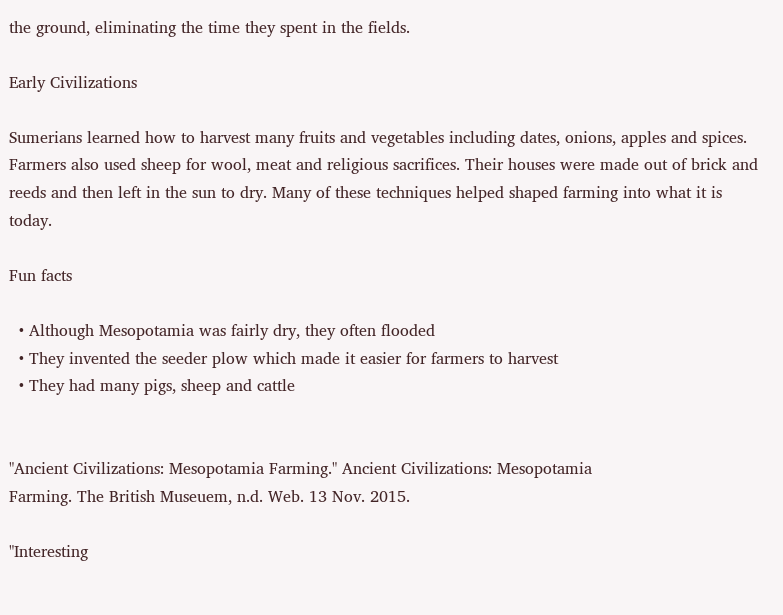the ground, eliminating the time they spent in the fields.

Early Civilizations

Sumerians learned how to harvest many fruits and vegetables including dates, onions, apples and spices. Farmers also used sheep for wool, meat and religious sacrifices. Their houses were made out of brick and reeds and then left in the sun to dry. Many of these techniques helped shaped farming into what it is today.

Fun facts

  • Although Mesopotamia was fairly dry, they often flooded
  • They invented the seeder plow which made it easier for farmers to harvest
  • They had many pigs, sheep and cattle


"Ancient Civilizations: Mesopotamia Farming." Ancient Civilizations: Mesopotamia
Farming. The British Museuem, n.d. Web. 13 Nov. 2015.

"Interesting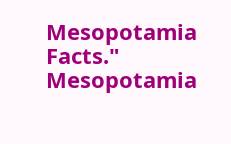Mesopotamia Facts." Mesopotamia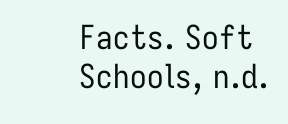Facts. Soft Schools, n.d.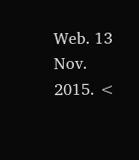Web. 13
Nov. 2015. <